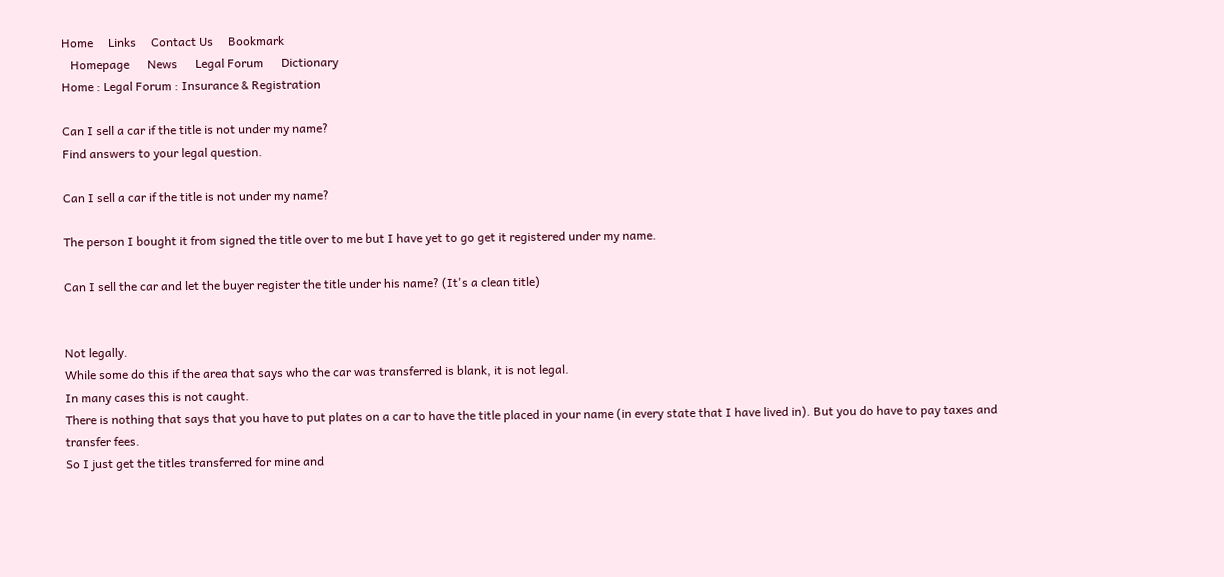Home     Links     Contact Us     Bookmark
   Homepage      News      Legal Forum      Dictionary
Home : Legal Forum : Insurance & Registration

Can I sell a car if the title is not under my name?
Find answers to your legal question.

Can I sell a car if the title is not under my name?

The person I bought it from signed the title over to me but I have yet to go get it registered under my name.

Can I sell the car and let the buyer register the title under his name? (It's a clean title)


Not legally.
While some do this if the area that says who the car was transferred is blank, it is not legal.
In many cases this is not caught.
There is nothing that says that you have to put plates on a car to have the title placed in your name (in every state that I have lived in). But you do have to pay taxes and transfer fees.
So I just get the titles transferred for mine and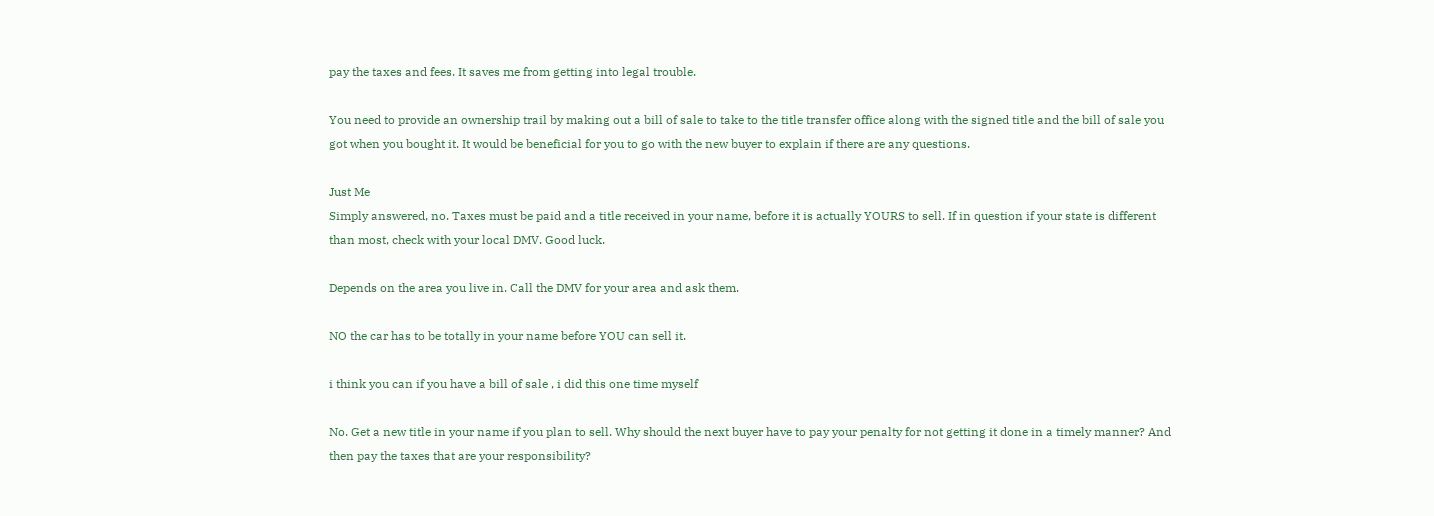pay the taxes and fees. It saves me from getting into legal trouble.

You need to provide an ownership trail by making out a bill of sale to take to the title transfer office along with the signed title and the bill of sale you got when you bought it. It would be beneficial for you to go with the new buyer to explain if there are any questions.

Just Me
Simply answered, no. Taxes must be paid and a title received in your name, before it is actually YOURS to sell. If in question if your state is different than most, check with your local DMV. Good luck.

Depends on the area you live in. Call the DMV for your area and ask them.

NO the car has to be totally in your name before YOU can sell it.

i think you can if you have a bill of sale , i did this one time myself

No. Get a new title in your name if you plan to sell. Why should the next buyer have to pay your penalty for not getting it done in a timely manner? And then pay the taxes that are your responsibility?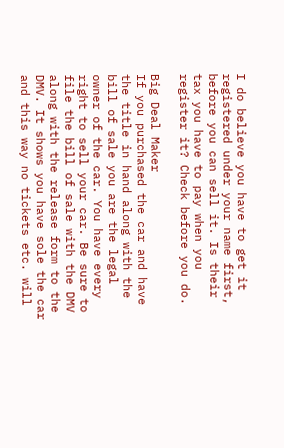I do believe you have to get it registered under your name first, before you can sell it. Is their tax you have to pay when you register it? Check before you do.

Big Deal Maker
If you purchased the car and have the title in hand along with the bill of sale you are the legal owner of the car. You have every right to sell your car. Be sure to file the bill of sale with the DMV along with the release form to the DMV. It shows you have sole the car and this way no tickets etc. will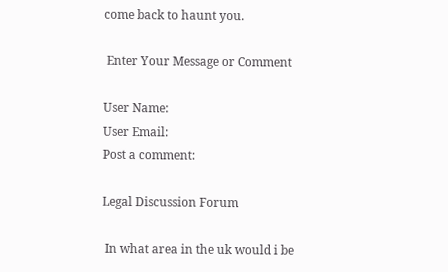come back to haunt you.

 Enter Your Message or Comment

User Name:
User Email:
Post a comment:

Legal Discussion Forum

 In what area in the uk would i be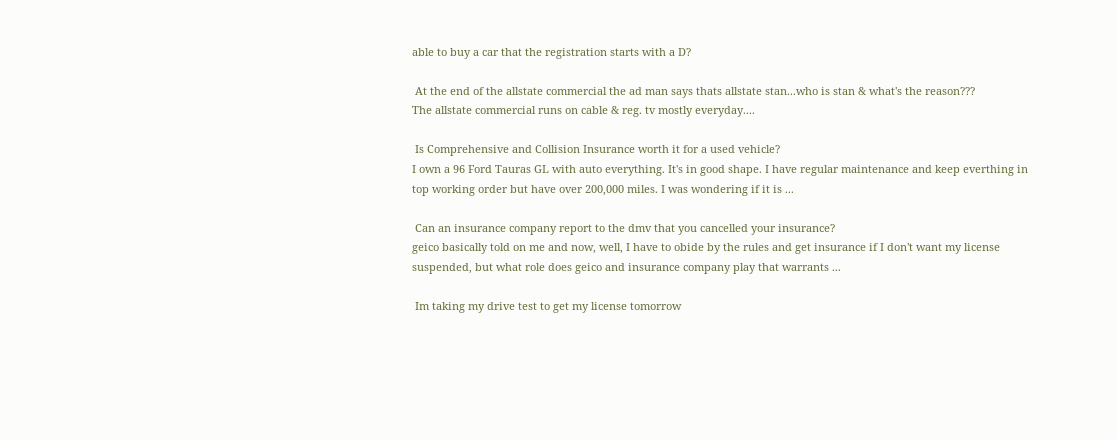able to buy a car that the registration starts with a D?

 At the end of the allstate commercial the ad man says thats allstate stan...who is stan & what's the reason???
The allstate commercial runs on cable & reg. tv mostly everyday....

 Is Comprehensive and Collision Insurance worth it for a used vehicle?
I own a 96 Ford Tauras GL with auto everything. It's in good shape. I have regular maintenance and keep everthing in top working order but have over 200,000 miles. I was wondering if it is ...

 Can an insurance company report to the dmv that you cancelled your insurance?
geico basically told on me and now, well, I have to obide by the rules and get insurance if I don't want my license suspended, but what role does geico and insurance company play that warrants ...

 Im taking my drive test to get my license tomorrow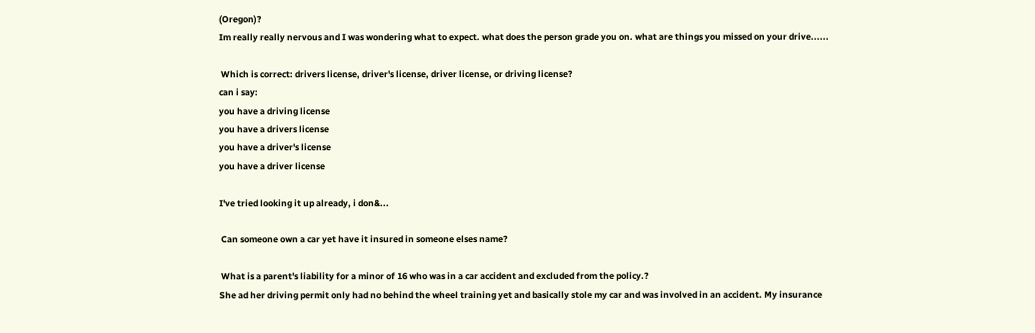(Oregon)?
Im really really nervous and I was wondering what to expect. what does the person grade you on. what are things you missed on your drive......

 Which is correct: drivers license, driver's license, driver license, or driving license?
can i say:
you have a driving license
you have a drivers license
you have a driver's license
you have a driver license

I've tried looking it up already, i don&...

 Can someone own a car yet have it insured in someone elses name?

 What is a parent's liability for a minor of 16 who was in a car accident and excluded from the policy.?
She ad her driving permit only had no behind the wheel training yet and basically stole my car and was involved in an accident. My insurance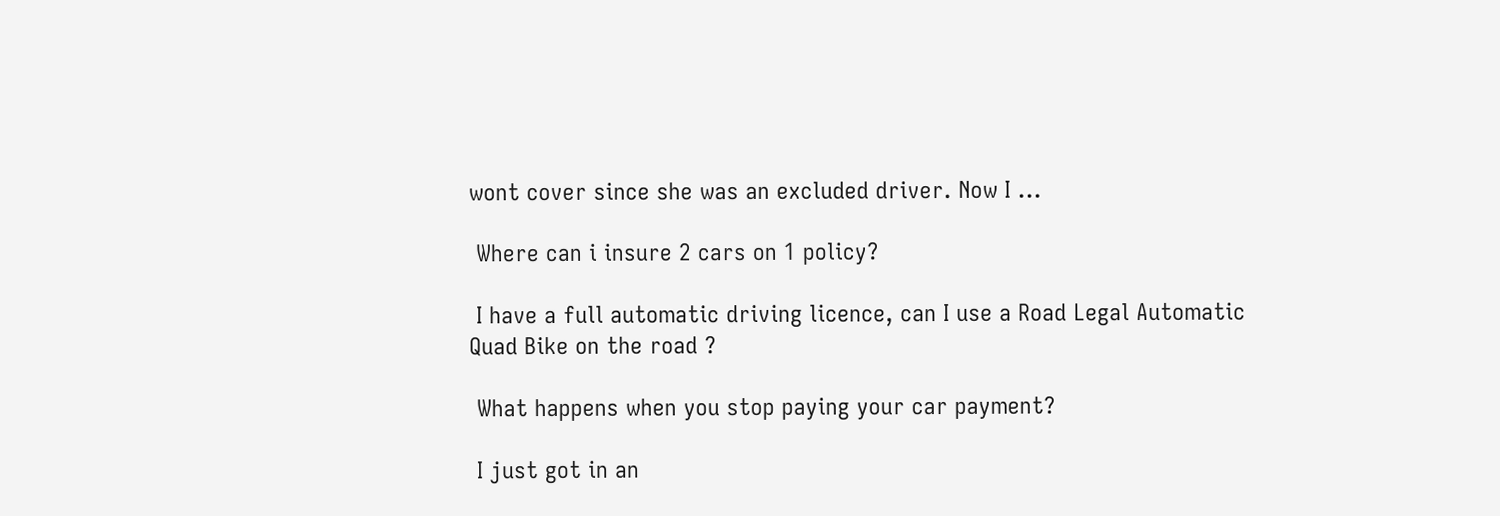wont cover since she was an excluded driver. Now I ...

 Where can i insure 2 cars on 1 policy?

 I have a full automatic driving licence, can I use a Road Legal Automatic Quad Bike on the road ?

 What happens when you stop paying your car payment?

 I just got in an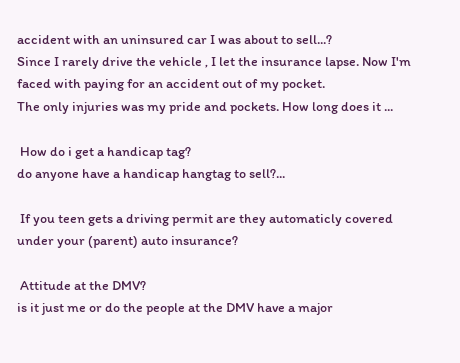accident with an uninsured car I was about to sell...?
Since I rarely drive the vehicle , I let the insurance lapse. Now I'm faced with paying for an accident out of my pocket.
The only injuries was my pride and pockets. How long does it ...

 How do i get a handicap tag?
do anyone have a handicap hangtag to sell?...

 If you teen gets a driving permit are they automaticly covered under your (parent) auto insurance?

 Attitude at the DMV?
is it just me or do the people at the DMV have a major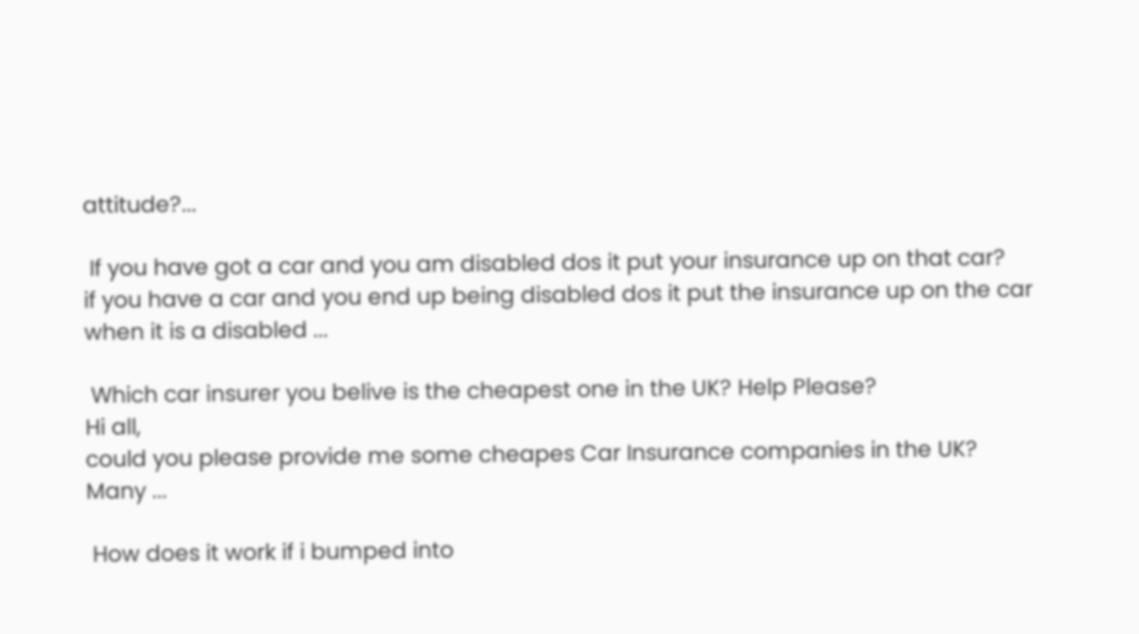attitude?...

 If you have got a car and you am disabled dos it put your insurance up on that car?
if you have a car and you end up being disabled dos it put the insurance up on the car when it is a disabled ...

 Which car insurer you belive is the cheapest one in the UK? Help Please?
Hi all,
could you please provide me some cheapes Car Insurance companies in the UK?
Many ...

 How does it work if i bumped into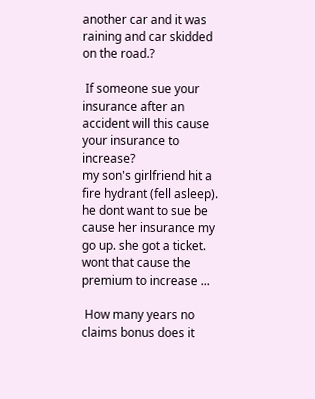another car and it was raining and car skidded on the road.?

 If someone sue your insurance after an accident will this cause your insurance to increase?
my son's girlfriend hit a fire hydrant (fell asleep). he dont want to sue be cause her insurance my go up. she got a ticket. wont that cause the premium to increase ...

 How many years no claims bonus does it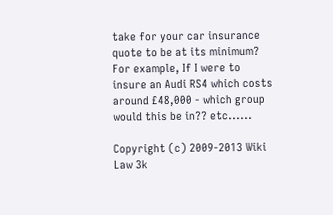take for your car insurance quote to be at its minimum?
For example, If I were to insure an Audi RS4 which costs around £48,000 - which group would this be in?? etc......

Copyright (c) 2009-2013 Wiki Law 3k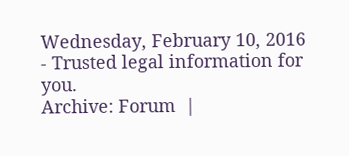Wednesday, February 10, 2016 - Trusted legal information for you.
Archive: Forum  |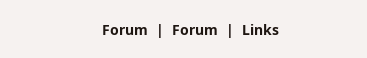Forum  |  Forum  |  Links